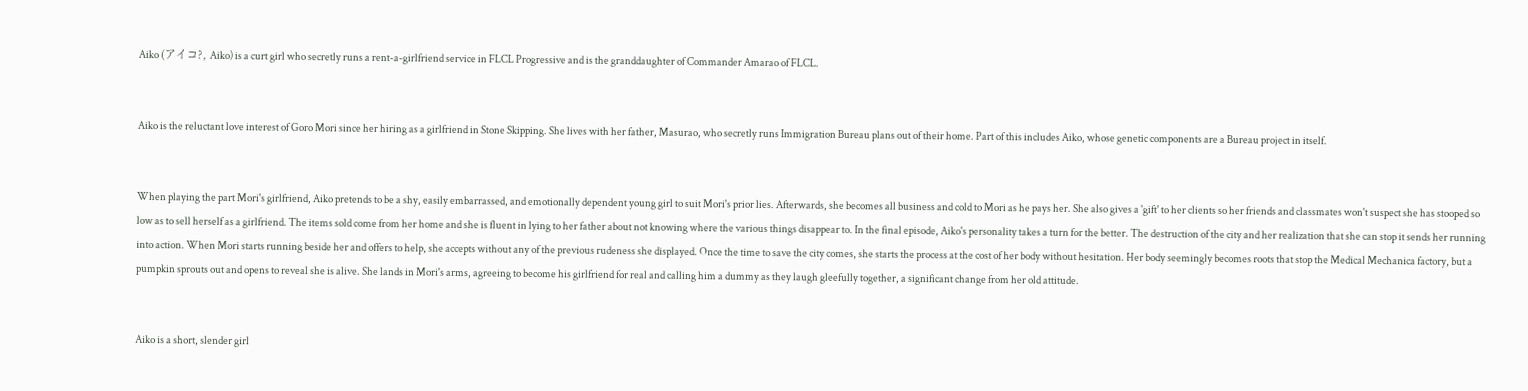Aiko (アイコ?, Aiko) is a curt girl who secretly runs a rent-a-girlfriend service in FLCL Progressive and is the granddaughter of Commander Amarao of FLCL.


Aiko is the reluctant love interest of Goro Mori since her hiring as a girlfriend in Stone Skipping. She lives with her father, Masurao, who secretly runs Immigration Bureau plans out of their home. Part of this includes Aiko, whose genetic components are a Bureau project in itself.


When playing the part Mori's girlfriend, Aiko pretends to be a shy, easily embarrassed, and emotionally dependent young girl to suit Mori's prior lies. Afterwards, she becomes all business and cold to Mori as he pays her. She also gives a 'gift' to her clients so her friends and classmates won't suspect she has stooped so low as to sell herself as a girlfriend. The items sold come from her home and she is fluent in lying to her father about not knowing where the various things disappear to. In the final episode, Aiko's personality takes a turn for the better. The destruction of the city and her realization that she can stop it sends her running into action. When Mori starts running beside her and offers to help, she accepts without any of the previous rudeness she displayed. Once the time to save the city comes, she starts the process at the cost of her body without hesitation. Her body seemingly becomes roots that stop the Medical Mechanica factory, but a pumpkin sprouts out and opens to reveal she is alive. She lands in Mori's arms, agreeing to become his girlfriend for real and calling him a dummy as they laugh gleefully together, a significant change from her old attitude.


Aiko is a short, slender girl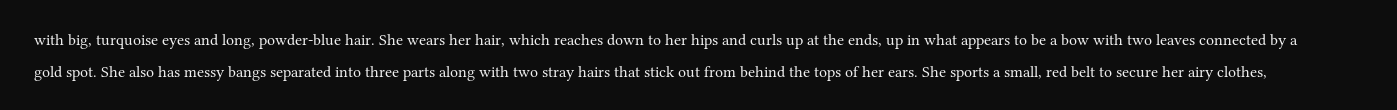with big, turquoise eyes and long, powder-blue hair. She wears her hair, which reaches down to her hips and curls up at the ends, up in what appears to be a bow with two leaves connected by a gold spot. She also has messy bangs separated into three parts along with two stray hairs that stick out from behind the tops of her ears. She sports a small, red belt to secure her airy clothes,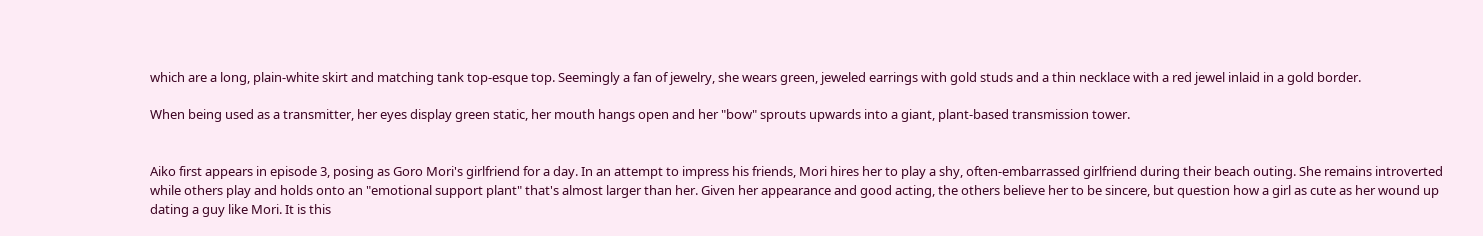which are a long, plain-white skirt and matching tank top-esque top. Seemingly a fan of jewelry, she wears green, jeweled earrings with gold studs and a thin necklace with a red jewel inlaid in a gold border.

When being used as a transmitter, her eyes display green static, her mouth hangs open and her "bow" sprouts upwards into a giant, plant-based transmission tower.


Aiko first appears in episode 3, posing as Goro Mori's girlfriend for a day. In an attempt to impress his friends, Mori hires her to play a shy, often-embarrassed girlfriend during their beach outing. She remains introverted while others play and holds onto an "emotional support plant" that's almost larger than her. Given her appearance and good acting, the others believe her to be sincere, but question how a girl as cute as her wound up dating a guy like Mori. It is this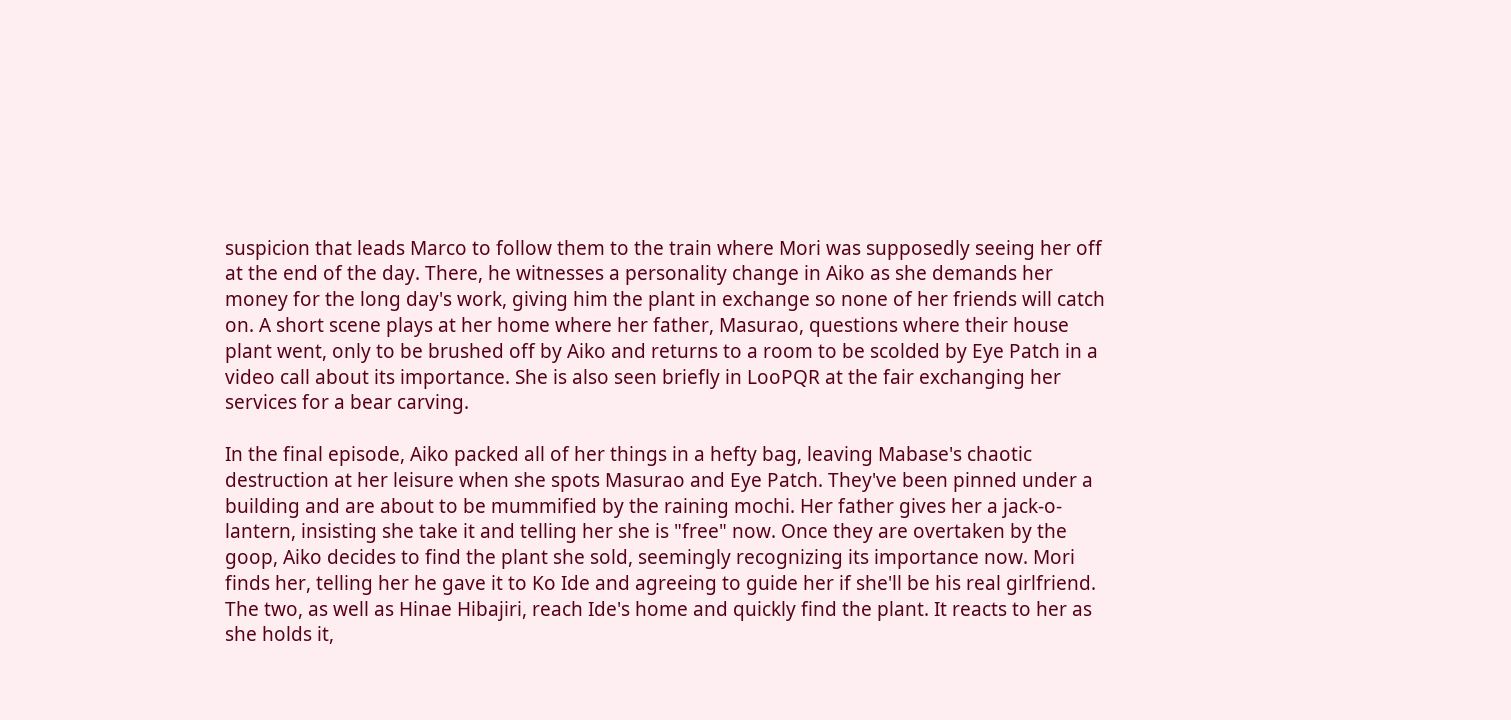suspicion that leads Marco to follow them to the train where Mori was supposedly seeing her off at the end of the day. There, he witnesses a personality change in Aiko as she demands her money for the long day's work, giving him the plant in exchange so none of her friends will catch on. A short scene plays at her home where her father, Masurao, questions where their house plant went, only to be brushed off by Aiko and returns to a room to be scolded by Eye Patch in a video call about its importance. She is also seen briefly in LooPQR at the fair exchanging her services for a bear carving.

In the final episode, Aiko packed all of her things in a hefty bag, leaving Mabase's chaotic destruction at her leisure when she spots Masurao and Eye Patch. They've been pinned under a building and are about to be mummified by the raining mochi. Her father gives her a jack-o-lantern, insisting she take it and telling her she is "free" now. Once they are overtaken by the goop, Aiko decides to find the plant she sold, seemingly recognizing its importance now. Mori finds her, telling her he gave it to Ko Ide and agreeing to guide her if she'll be his real girlfriend. The two, as well as Hinae Hibajiri, reach Ide's home and quickly find the plant. It reacts to her as she holds it,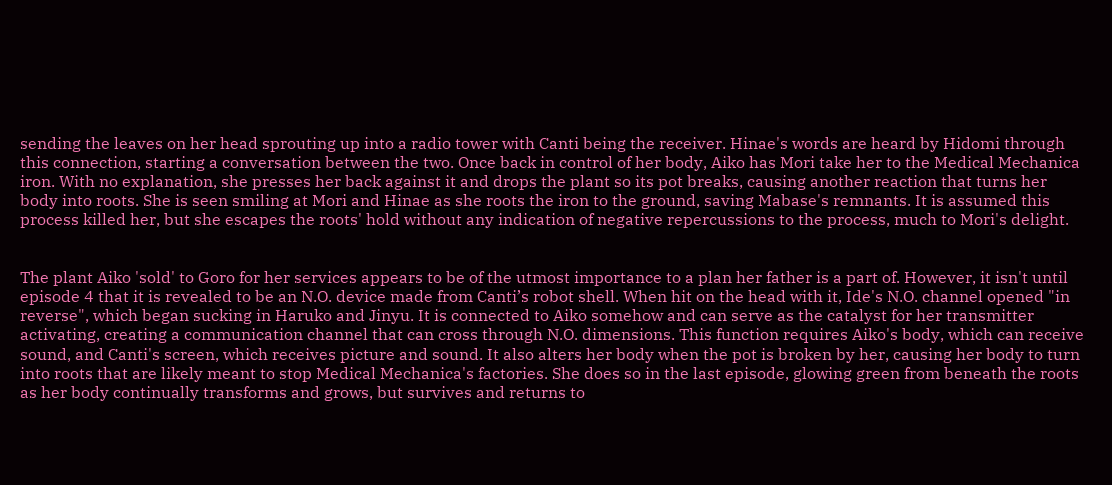sending the leaves on her head sprouting up into a radio tower with Canti being the receiver. Hinae's words are heard by Hidomi through this connection, starting a conversation between the two. Once back in control of her body, Aiko has Mori take her to the Medical Mechanica iron. With no explanation, she presses her back against it and drops the plant so its pot breaks, causing another reaction that turns her body into roots. She is seen smiling at Mori and Hinae as she roots the iron to the ground, saving Mabase's remnants. It is assumed this process killed her, but she escapes the roots' hold without any indication of negative repercussions to the process, much to Mori's delight.


The plant Aiko 'sold' to Goro for her services appears to be of the utmost importance to a plan her father is a part of. However, it isn't until episode 4 that it is revealed to be an N.O. device made from Canti’s robot shell. When hit on the head with it, Ide's N.O. channel opened "in reverse", which began sucking in Haruko and Jinyu. It is connected to Aiko somehow and can serve as the catalyst for her transmitter activating, creating a communication channel that can cross through N.O. dimensions. This function requires Aiko's body, which can receive sound, and Canti's screen, which receives picture and sound. It also alters her body when the pot is broken by her, causing her body to turn into roots that are likely meant to stop Medical Mechanica's factories. She does so in the last episode, glowing green from beneath the roots as her body continually transforms and grows, but survives and returns to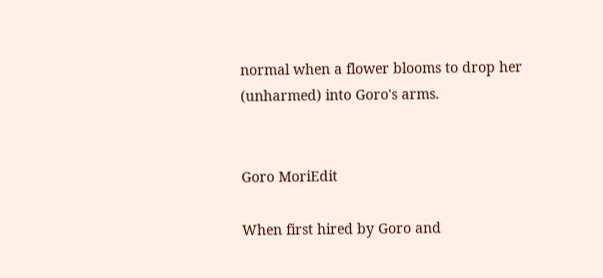normal when a flower blooms to drop her (unharmed) into Goro's arms.


Goro MoriEdit

When first hired by Goro and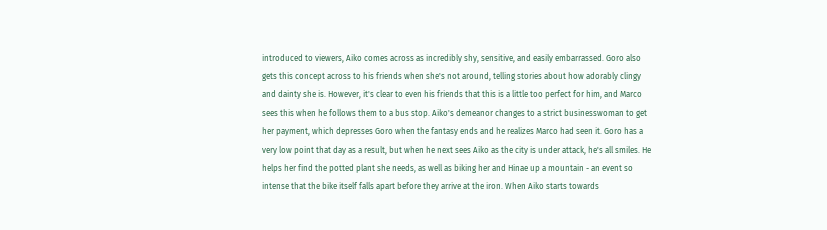introduced to viewers, Aiko comes across as incredibly shy, sensitive, and easily embarrassed. Goro also gets this concept across to his friends when she's not around, telling stories about how adorably clingy and dainty she is. However, it's clear to even his friends that this is a little too perfect for him, and Marco sees this when he follows them to a bus stop. Aiko's demeanor changes to a strict businesswoman to get her payment, which depresses Goro when the fantasy ends and he realizes Marco had seen it. Goro has a very low point that day as a result, but when he next sees Aiko as the city is under attack, he's all smiles. He helps her find the potted plant she needs, as well as biking her and Hinae up a mountain - an event so intense that the bike itself falls apart before they arrive at the iron. When Aiko starts towards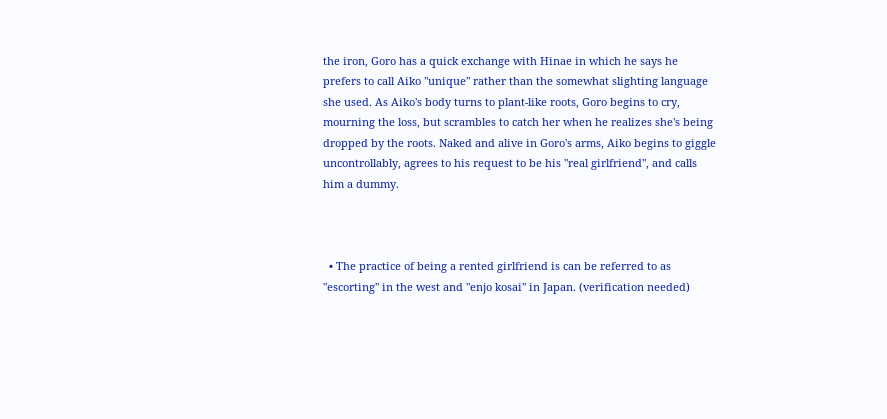the iron, Goro has a quick exchange with Hinae in which he says he prefers to call Aiko "unique" rather than the somewhat slighting language she used. As Aiko's body turns to plant-like roots, Goro begins to cry, mourning the loss, but scrambles to catch her when he realizes she's being dropped by the roots. Naked and alive in Goro's arms, Aiko begins to giggle uncontrollably, agrees to his request to be his "real girlfriend", and calls him a dummy.



  • The practice of being a rented girlfriend is can be referred to as "escorting" in the west and "enjo kosai" in Japan. (verification needed)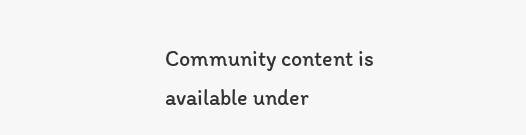Community content is available under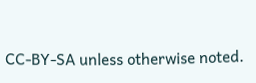CC-BY-SA unless otherwise noted.